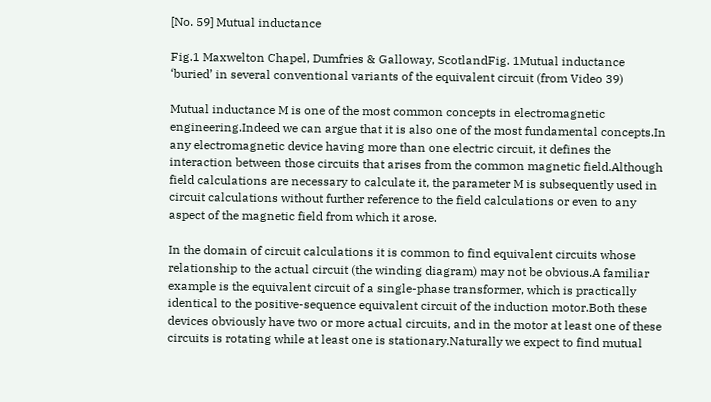[No. 59] Mutual inductance

Fig.1 Maxwelton Chapel, Dumfries & Galloway, ScotlandFig. 1Mutual inductance ‘buried’ in several conventional variants of the equivalent circuit (from Video 39)

Mutual inductance M is one of the most common concepts in electromagnetic engineering.Indeed we can argue that it is also one of the most fundamental concepts.In any electromagnetic device having more than one electric circuit, it defines the interaction between those circuits that arises from the common magnetic field.Although field calculations are necessary to calculate it, the parameter M is subsequently used in circuit calculations without further reference to the field calculations or even to any aspect of the magnetic field from which it arose.

In the domain of circuit calculations it is common to find equivalent circuits whose relationship to the actual circuit (the winding diagram) may not be obvious.A familiar example is the equivalent circuit of a single-phase transformer, which is practically identical to the positive-sequence equivalent circuit of the induction motor.Both these devices obviously have two or more actual circuits, and in the motor at least one of these circuits is rotating while at least one is stationary.Naturally we expect to find mutual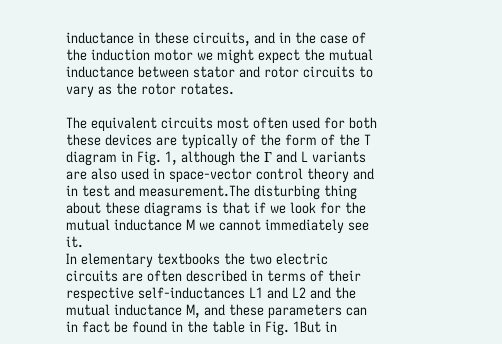inductance in these circuits, and in the case of the induction motor we might expect the mutual inductance between stator and rotor circuits to vary as the rotor rotates.

The equivalent circuits most often used for both these devices are typically of the form of the T diagram in Fig. 1, although the Γ and L variants are also used in space-vector control theory and in test and measurement.The disturbing thing about these diagrams is that if we look for the mutual inductance M we cannot immediately see it.
In elementary textbooks the two electric circuits are often described in terms of their respective self-inductances L1 and L2 and the mutual inductance M, and these parameters can in fact be found in the table in Fig. 1But in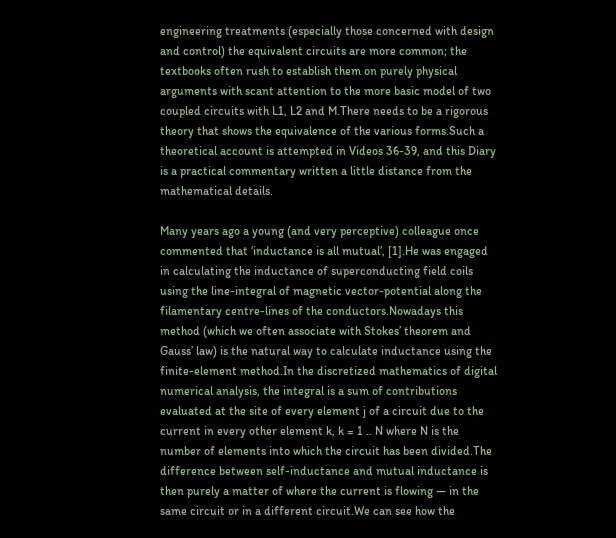engineering treatments (especially those concerned with design and control) the equivalent circuits are more common; the textbooks often rush to establish them on purely physical arguments with scant attention to the more basic model of two coupled circuits with L1, L2 and M.There needs to be a rigorous theory that shows the equivalence of the various forms.Such a theoretical account is attempted in Videos 36-39, and this Diary is a practical commentary written a little distance from the mathematical details.

Many years ago a young (and very perceptive) colleague once commented that ‘inductance is all mutual’, [1].He was engaged in calculating the inductance of superconducting field coils using the line-integral of magnetic vector-potential along the filamentary centre-lines of the conductors.Nowadays this method (which we often associate with Stokes’ theorem and Gauss’ law) is the natural way to calculate inductance using the finite-element method.In the discretized mathematics of digital numerical analysis, the integral is a sum of contributions evaluated at the site of every element j of a circuit due to the current in every other element k, k = 1 .. N where N is the number of elements into which the circuit has been divided.The difference between self-inductance and mutual inductance is then purely a matter of where the current is flowing — in the same circuit or in a different circuit.We can see how the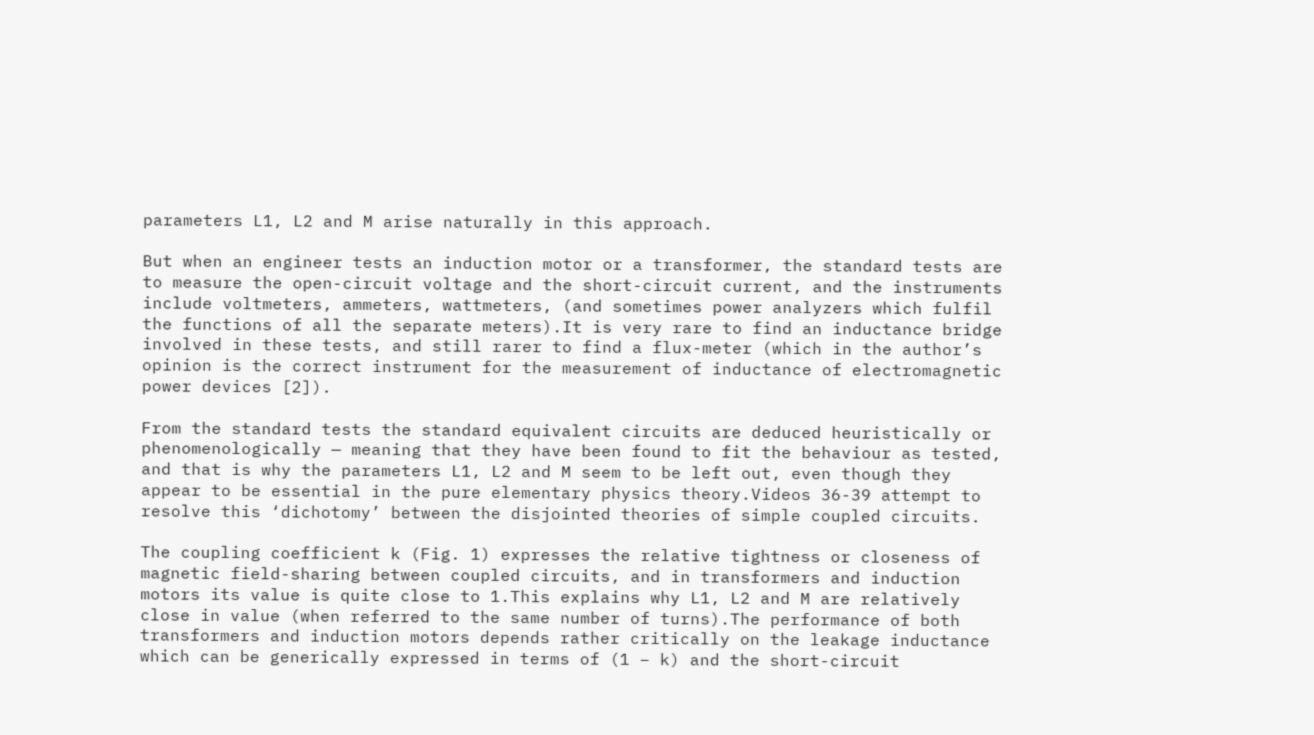parameters L1, L2 and M arise naturally in this approach.

But when an engineer tests an induction motor or a transformer, the standard tests are to measure the open-circuit voltage and the short-circuit current, and the instruments include voltmeters, ammeters, wattmeters, (and sometimes power analyzers which fulfil the functions of all the separate meters).It is very rare to find an inductance bridge involved in these tests, and still rarer to find a flux-meter (which in the author’s opinion is the correct instrument for the measurement of inductance of electromagnetic power devices [2]).

From the standard tests the standard equivalent circuits are deduced heuristically or phenomenologically — meaning that they have been found to fit the behaviour as tested, and that is why the parameters L1, L2 and M seem to be left out, even though they appear to be essential in the pure elementary physics theory.Videos 36-39 attempt to resolve this ‘dichotomy’ between the disjointed theories of simple coupled circuits.

The coupling coefficient k (Fig. 1) expresses the relative tightness or closeness of magnetic field-sharing between coupled circuits, and in transformers and induction motors its value is quite close to 1.This explains why L1, L2 and M are relatively close in value (when referred to the same number of turns).The performance of both transformers and induction motors depends rather critically on the leakage inductance which can be generically expressed in terms of (1 – k) and the short-circuit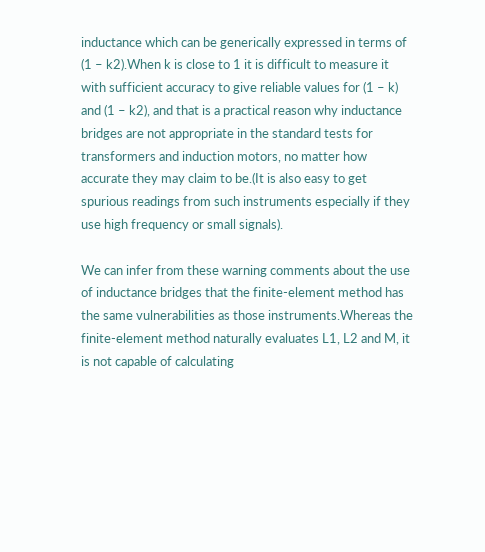inductance which can be generically expressed in terms of (1 – k2).When k is close to 1 it is difficult to measure it with sufficient accuracy to give reliable values for (1 – k) and (1 – k2), and that is a practical reason why inductance bridges are not appropriate in the standard tests for transformers and induction motors, no matter how accurate they may claim to be.(It is also easy to get spurious readings from such instruments especially if they use high frequency or small signals).

We can infer from these warning comments about the use of inductance bridges that the finite-element method has the same vulnerabilities as those instruments.Whereas the finite-element method naturally evaluates L1, L2 and M, it is not capable of calculating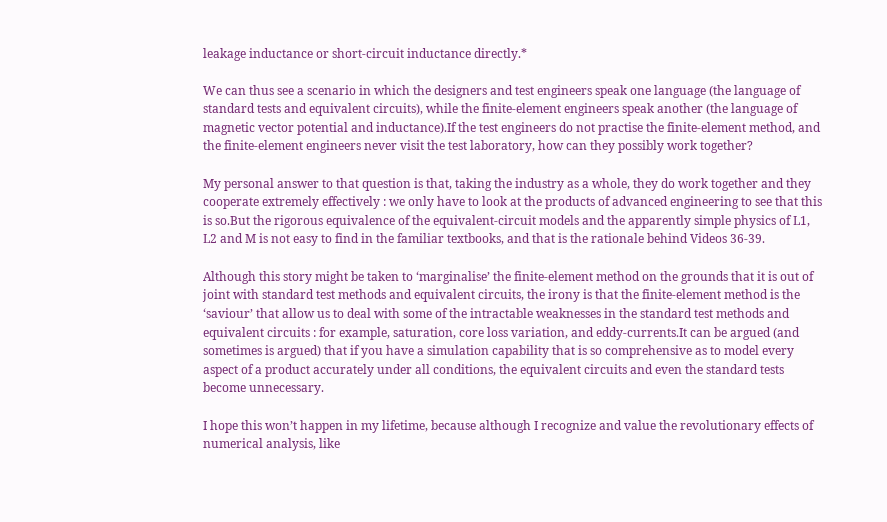leakage inductance or short-circuit inductance directly.*

We can thus see a scenario in which the designers and test engineers speak one language (the language of standard tests and equivalent circuits), while the finite-element engineers speak another (the language of magnetic vector potential and inductance).If the test engineers do not practise the finite-element method, and the finite-element engineers never visit the test laboratory, how can they possibly work together?

My personal answer to that question is that, taking the industry as a whole, they do work together and they cooperate extremely effectively : we only have to look at the products of advanced engineering to see that this is so.But the rigorous equivalence of the equivalent-circuit models and the apparently simple physics of L1, L2 and M is not easy to find in the familiar textbooks, and that is the rationale behind Videos 36-39.

Although this story might be taken to ‘marginalise’ the finite-element method on the grounds that it is out of joint with standard test methods and equivalent circuits, the irony is that the finite-element method is the ‘saviour’ that allow us to deal with some of the intractable weaknesses in the standard test methods and equivalent circuits : for example, saturation, core loss variation, and eddy-currents.It can be argued (and sometimes is argued) that if you have a simulation capability that is so comprehensive as to model every aspect of a product accurately under all conditions, the equivalent circuits and even the standard tests become unnecessary.

I hope this won’t happen in my lifetime, because although I recognize and value the revolutionary effects of numerical analysis, like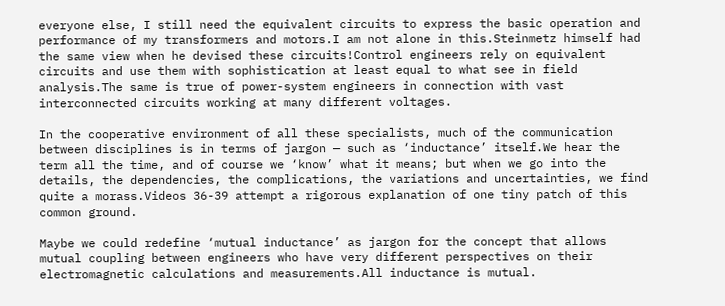everyone else, I still need the equivalent circuits to express the basic operation and performance of my transformers and motors.I am not alone in this.Steinmetz himself had the same view when he devised these circuits!Control engineers rely on equivalent circuits and use them with sophistication at least equal to what see in field analysis.The same is true of power-system engineers in connection with vast interconnected circuits working at many different voltages.

In the cooperative environment of all these specialists, much of the communication between disciplines is in terms of jargon — such as ‘inductance’ itself.We hear the term all the time, and of course we ‘know’ what it means; but when we go into the details, the dependencies, the complications, the variations and uncertainties, we find quite a morass.Videos 36-39 attempt a rigorous explanation of one tiny patch of this common ground.

Maybe we could redefine ‘mutual inductance’ as jargon for the concept that allows mutual coupling between engineers who have very different perspectives on their electromagnetic calculations and measurements.All inductance is mutual.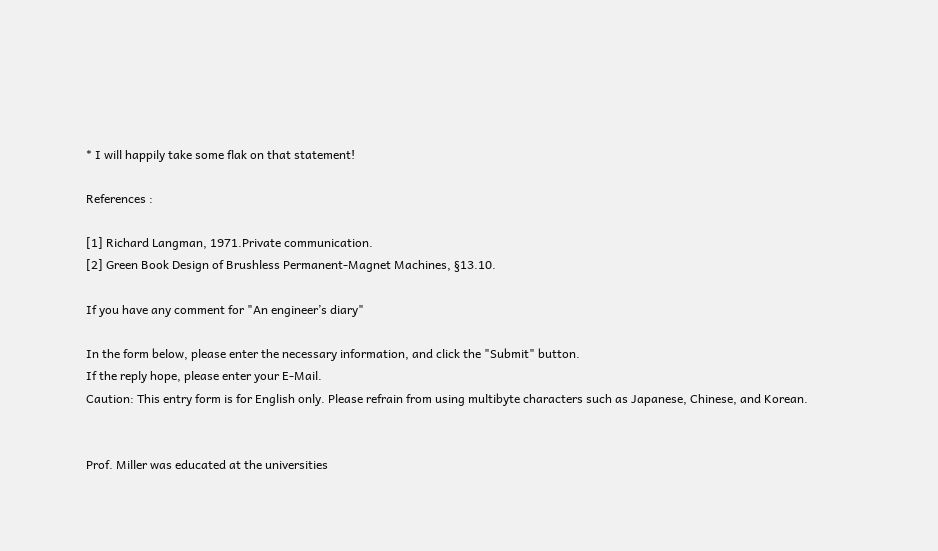* I will happily take some flak on that statement!

References :

[1] Richard Langman, 1971.Private communication.
[2] Green Book Design of Brushless Permanent-Magnet Machines, §13.10.

If you have any comment for "An engineer’s diary"

In the form below, please enter the necessary information, and click the "Submit" button.
If the reply hope, please enter your E-Mail.
Caution: This entry form is for English only. Please refrain from using multibyte characters such as Japanese, Chinese, and Korean.


Prof. Miller was educated at the universities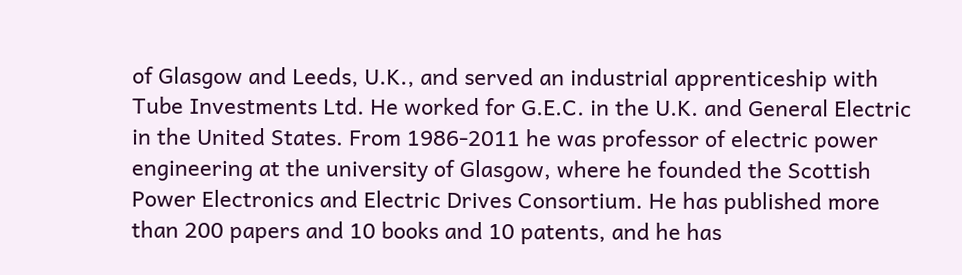of Glasgow and Leeds, U.K., and served an industrial apprenticeship with Tube Investments Ltd. He worked for G.E.C. in the U.K. and General Electric in the United States. From 1986-2011 he was professor of electric power engineering at the university of Glasgow, where he founded the Scottish Power Electronics and Electric Drives Consortium. He has published more than 200 papers and 10 books and 10 patents, and he has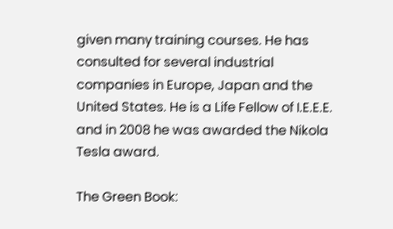given many training courses. He has consulted for several industrial companies in Europe, Japan and the United States. He is a Life Fellow of I.E.E.E. and in 2008 he was awarded the Nikola Tesla award.

The Green Book: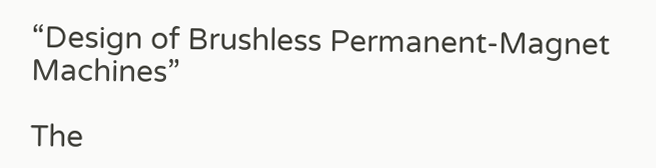“Design of Brushless Permanent-Magnet Machines”

The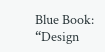Blue Book: “Design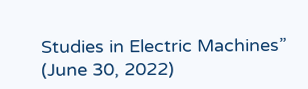Studies in Electric Machines” (June 30, 2022)